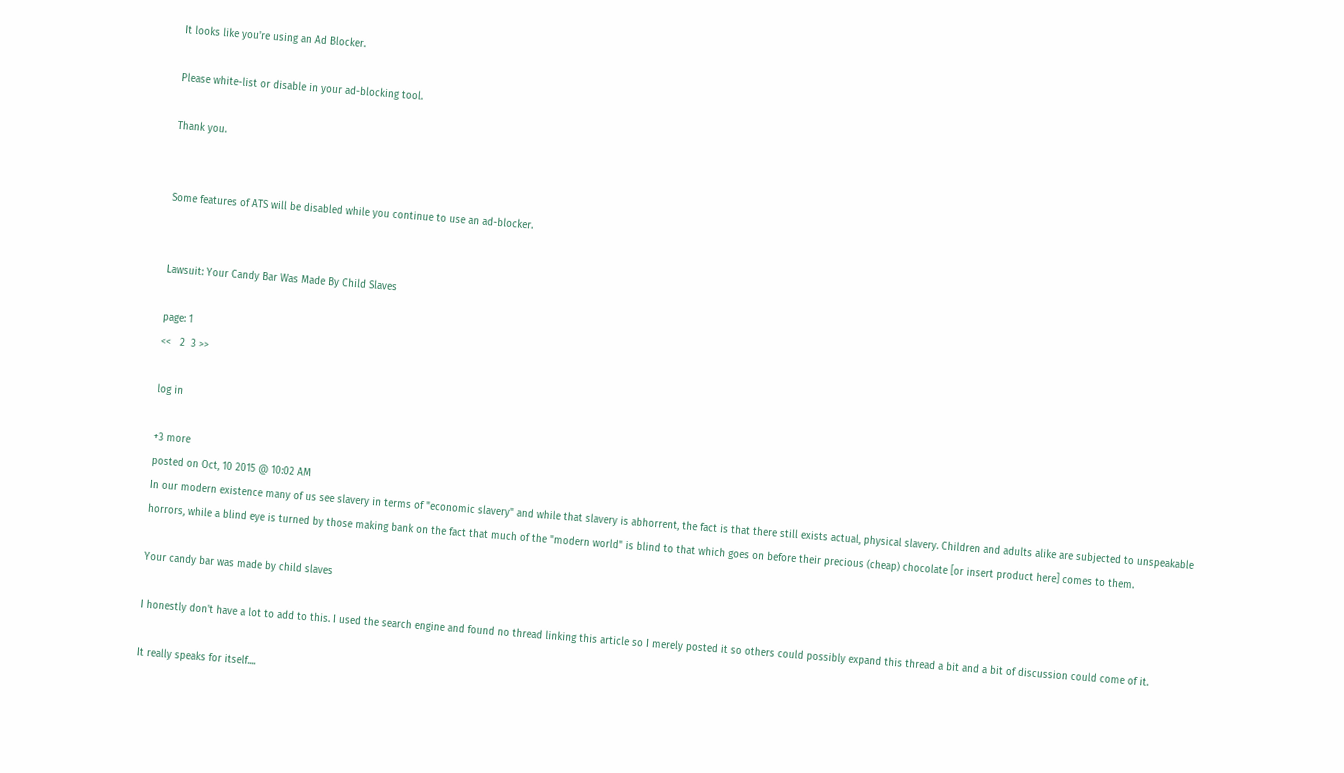It looks like you're using an Ad Blocker.

Please white-list or disable in your ad-blocking tool.

Thank you.


Some features of ATS will be disabled while you continue to use an ad-blocker.


Lawsuit: Your Candy Bar Was Made By Child Slaves

page: 1
<<   2  3 >>

log in

+3 more
posted on Oct, 10 2015 @ 10:02 AM
In our modern existence many of us see slavery in terms of "economic slavery" and while that slavery is abhorrent, the fact is that there still exists actual, physical slavery. Children and adults alike are subjected to unspeakable horrors, while a blind eye is turned by those making bank on the fact that much of the "modern world" is blind to that which goes on before their precious (cheap) chocolate [or insert product here] comes to them.

Your candy bar was made by child slaves

I honestly don't have a lot to add to this. I used the search engine and found no thread linking this article so I merely posted it so others could possibly expand this thread a bit and a bit of discussion could come of it.

It really speaks for itself....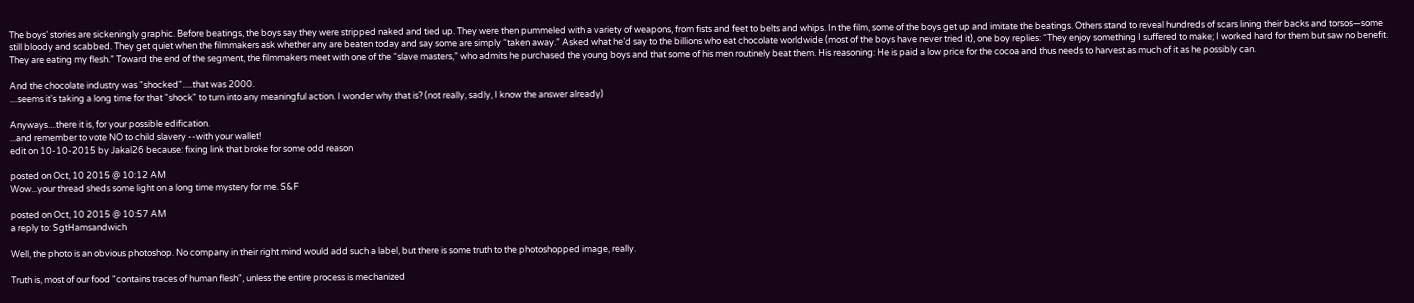The boys’ stories are sickeningly graphic. Before beatings, the boys say they were stripped naked and tied up. They were then pummeled with a variety of weapons, from fists and feet to belts and whips. In the film, some of the boys get up and imitate the beatings. Others stand to reveal hundreds of scars lining their backs and torsos—some still bloody and scabbed. They get quiet when the filmmakers ask whether any are beaten today and say some are simply “taken away.” Asked what he’d say to the billions who eat chocolate worldwide (most of the boys have never tried it), one boy replies: “They enjoy something I suffered to make; I worked hard for them but saw no benefit. They are eating my flesh.” Toward the end of the segment, the filmmakers meet with one of the “slave masters,” who admits he purchased the young boys and that some of his men routinely beat them. His reasoning: He is paid a low price for the cocoa and thus needs to harvest as much of it as he possibly can.

And the chocolate industry was "shocked".....that was 2000.
....seems it's taking a long time for that "shock" to turn into any meaningful action. I wonder why that is? (not really, sadly, I know the answer already)

Anyways....there it is, for your possible edification.
...and remember to vote NO to child slavery --with your wallet!
edit on 10-10-2015 by Jakal26 because: fixing link that broke for some odd reason

posted on Oct, 10 2015 @ 10:12 AM
Wow...your thread sheds some light on a long time mystery for me. S&F

posted on Oct, 10 2015 @ 10:57 AM
a reply to: SgtHamsandwich

Well, the photo is an obvious photoshop. No company in their right mind would add such a label, but there is some truth to the photoshopped image, really.

Truth is, most of our food "contains traces of human flesh", unless the entire process is mechanized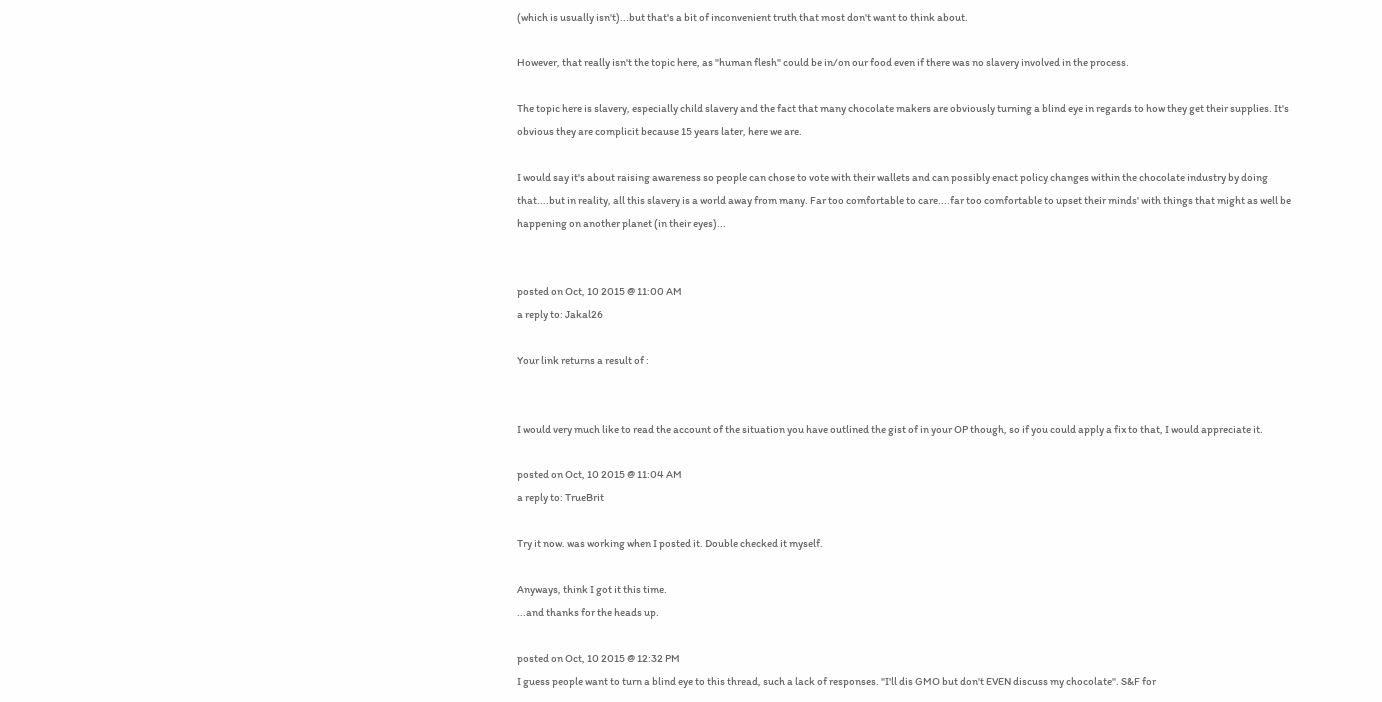(which is usually isn't)...but that's a bit of inconvenient truth that most don't want to think about.

However, that really isn't the topic here, as "human flesh" could be in/on our food even if there was no slavery involved in the process.

The topic here is slavery, especially child slavery and the fact that many chocolate makers are obviously turning a blind eye in regards to how they get their supplies. It's obvious they are complicit because 15 years later, here we are.

I would say it's about raising awareness so people can chose to vote with their wallets and can possibly enact policy changes within the chocolate industry by doing that....but in reality, all this slavery is a world away from many. Far too comfortable to care....far too comfortable to upset their minds' with things that might as well be happening on another planet (in their eyes)...


posted on Oct, 10 2015 @ 11:00 AM
a reply to: Jakal26

Your link returns a result of :


I would very much like to read the account of the situation you have outlined the gist of in your OP though, so if you could apply a fix to that, I would appreciate it.

posted on Oct, 10 2015 @ 11:04 AM
a reply to: TrueBrit

Try it now. was working when I posted it. Double checked it myself.

Anyways, think I got it this time.
...and thanks for the heads up.

posted on Oct, 10 2015 @ 12:32 PM
I guess people want to turn a blind eye to this thread, such a lack of responses. "I'll dis GMO but don't EVEN discuss my chocolate". S&F for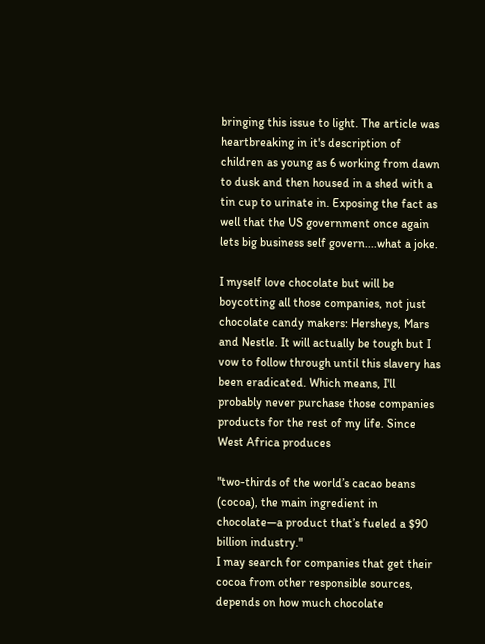bringing this issue to light. The article was heartbreaking in it's description of children as young as 6 working from dawn to dusk and then housed in a shed with a tin cup to urinate in. Exposing the fact as well that the US government once again lets big business self govern....what a joke.

I myself love chocolate but will be boycotting all those companies, not just chocolate candy makers: Hersheys, Mars and Nestle. It will actually be tough but I vow to follow through until this slavery has been eradicated. Which means, I'll probably never purchase those companies products for the rest of my life. Since West Africa produces

"two-thirds of the world’s cacao beans (cocoa), the main ingredient in chocolate—a product that’s fueled a $90 billion industry."
I may search for companies that get their cocoa from other responsible sources, depends on how much chocolate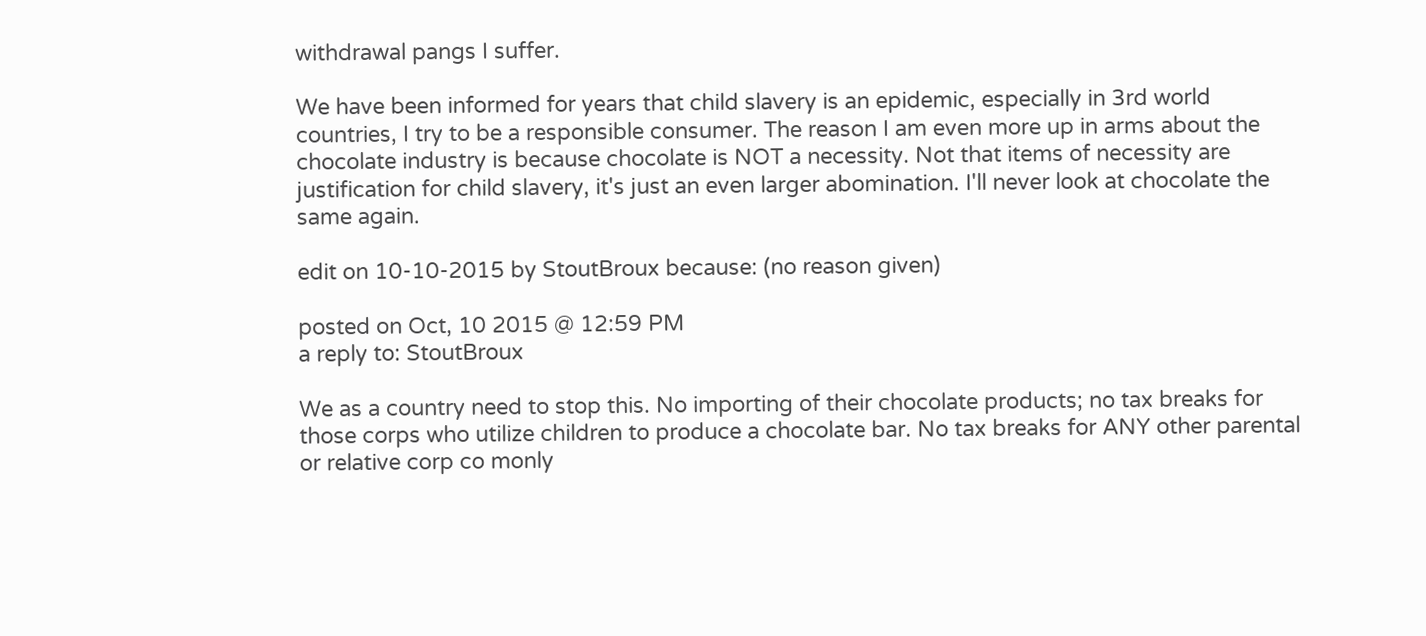withdrawal pangs I suffer.

We have been informed for years that child slavery is an epidemic, especially in 3rd world countries, I try to be a responsible consumer. The reason I am even more up in arms about the chocolate industry is because chocolate is NOT a necessity. Not that items of necessity are justification for child slavery, it's just an even larger abomination. I'll never look at chocolate the same again.

edit on 10-10-2015 by StoutBroux because: (no reason given)

posted on Oct, 10 2015 @ 12:59 PM
a reply to: StoutBroux

We as a country need to stop this. No importing of their chocolate products; no tax breaks for those corps who utilize children to produce a chocolate bar. No tax breaks for ANY other parental or relative corp co monly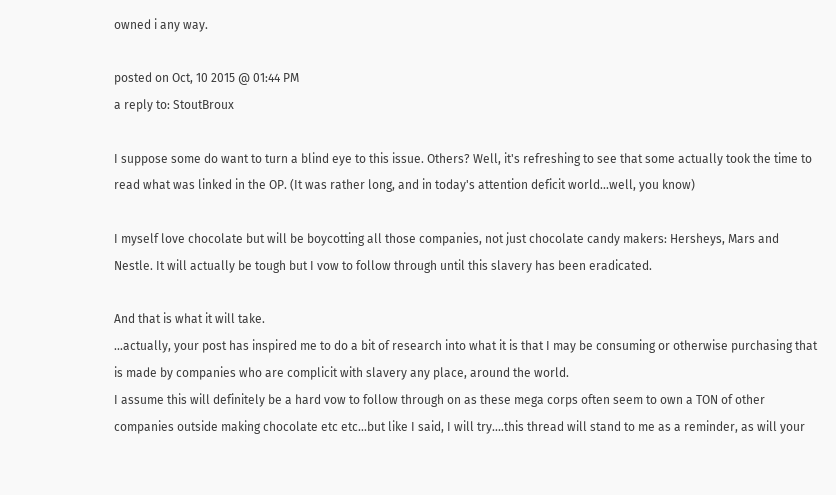owned i any way.

posted on Oct, 10 2015 @ 01:44 PM
a reply to: StoutBroux

I suppose some do want to turn a blind eye to this issue. Others? Well, it's refreshing to see that some actually took the time to read what was linked in the OP. (It was rather long, and in today's attention deficit world...well, you know)

I myself love chocolate but will be boycotting all those companies, not just chocolate candy makers: Hersheys, Mars and Nestle. It will actually be tough but I vow to follow through until this slavery has been eradicated.

And that is what it will take.
...actually, your post has inspired me to do a bit of research into what it is that I may be consuming or otherwise purchasing that is made by companies who are complicit with slavery any place, around the world.
I assume this will definitely be a hard vow to follow through on as these mega corps often seem to own a TON of other companies outside making chocolate etc etc...but like I said, I will try....this thread will stand to me as a reminder, as will your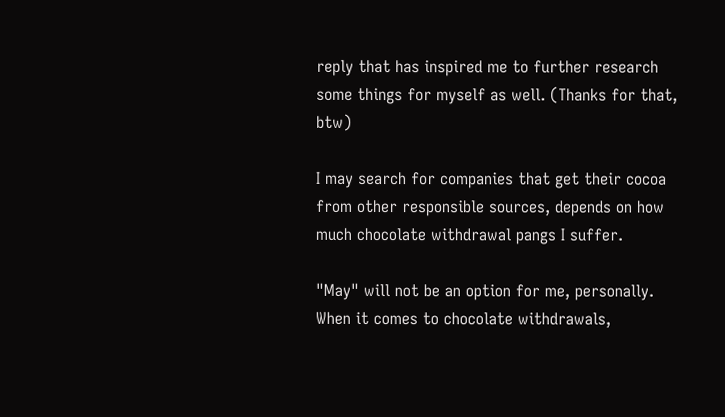reply that has inspired me to further research some things for myself as well. (Thanks for that, btw)

I may search for companies that get their cocoa from other responsible sources, depends on how much chocolate withdrawal pangs I suffer.

"May" will not be an option for me, personally. When it comes to chocolate withdrawals,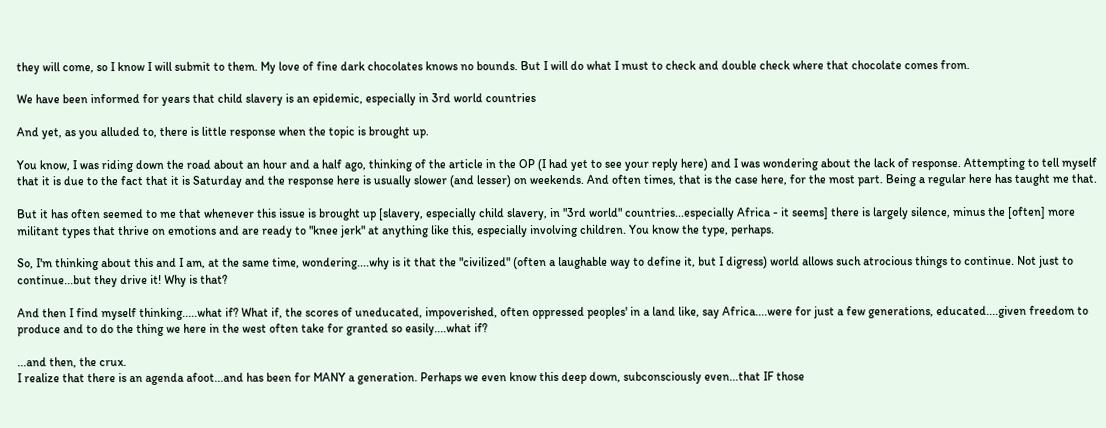they will come, so I know I will submit to them. My love of fine dark chocolates knows no bounds. But I will do what I must to check and double check where that chocolate comes from.

We have been informed for years that child slavery is an epidemic, especially in 3rd world countries

And yet, as you alluded to, there is little response when the topic is brought up.

You know, I was riding down the road about an hour and a half ago, thinking of the article in the OP (I had yet to see your reply here) and I was wondering about the lack of response. Attempting to tell myself that it is due to the fact that it is Saturday and the response here is usually slower (and lesser) on weekends. And often times, that is the case here, for the most part. Being a regular here has taught me that.

But it has often seemed to me that whenever this issue is brought up [slavery, especially child slavery, in "3rd world" countries...especially Africa - it seems] there is largely silence, minus the [often] more militant types that thrive on emotions and are ready to "knee jerk" at anything like this, especially involving children. You know the type, perhaps.

So, I'm thinking about this and I am, at the same time, wondering....why is it that the "civilized" (often a laughable way to define it, but I digress) world allows such atrocious things to continue. Not just to continue...but they drive it! Why is that?

And then I find myself thinking.....what if? What if, the scores of uneducated, impoverished, often oppressed peoples' in a land like, say Africa....were for just a few generations, educated....given freedom to produce and to do the thing we here in the west often take for granted so easily....what if?

...and then, the crux.
I realize that there is an agenda afoot...and has been for MANY a generation. Perhaps we even know this deep down, subconsciously even...that IF those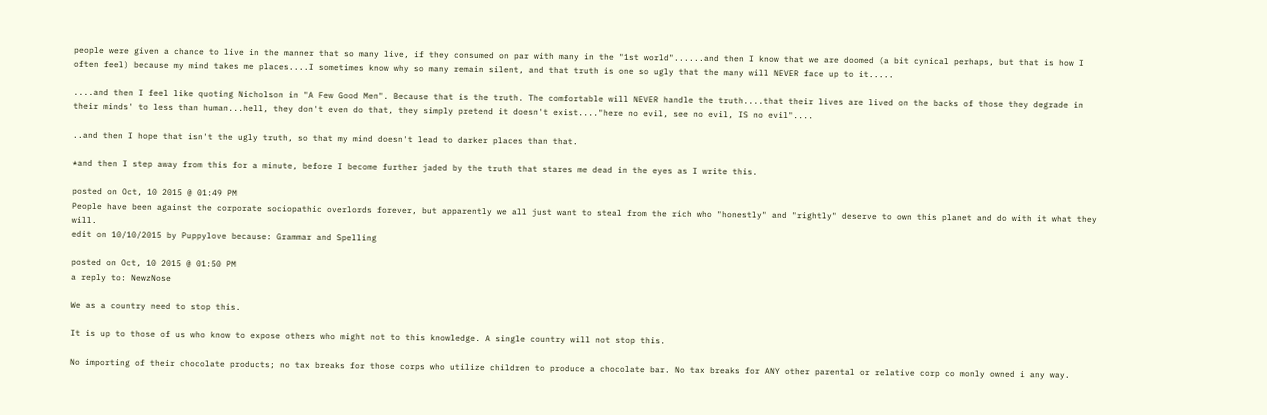people were given a chance to live in the manner that so many live, if they consumed on par with many in the "1st world"......and then I know that we are doomed (a bit cynical perhaps, but that is how I often feel) because my mind takes me places....I sometimes know why so many remain silent, and that truth is one so ugly that the many will NEVER face up to it.....

....and then I feel like quoting Nicholson in "A Few Good Men". Because that is the truth. The comfortable will NEVER handle the truth....that their lives are lived on the backs of those they degrade in their minds' to less than human...hell, they don't even do that, they simply pretend it doesn't exist...."here no evil, see no evil, IS no evil"....

..and then I hope that isn't the ugly truth, so that my mind doesn't lead to darker places than that.

*and then I step away from this for a minute, before I become further jaded by the truth that stares me dead in the eyes as I write this.

posted on Oct, 10 2015 @ 01:49 PM
People have been against the corporate sociopathic overlords forever, but apparently we all just want to steal from the rich who "honestly" and "rightly" deserve to own this planet and do with it what they will.
edit on 10/10/2015 by Puppylove because: Grammar and Spelling

posted on Oct, 10 2015 @ 01:50 PM
a reply to: NewzNose

We as a country need to stop this.

It is up to those of us who know to expose others who might not to this knowledge. A single country will not stop this.

No importing of their chocolate products; no tax breaks for those corps who utilize children to produce a chocolate bar. No tax breaks for ANY other parental or relative corp co monly owned i any way.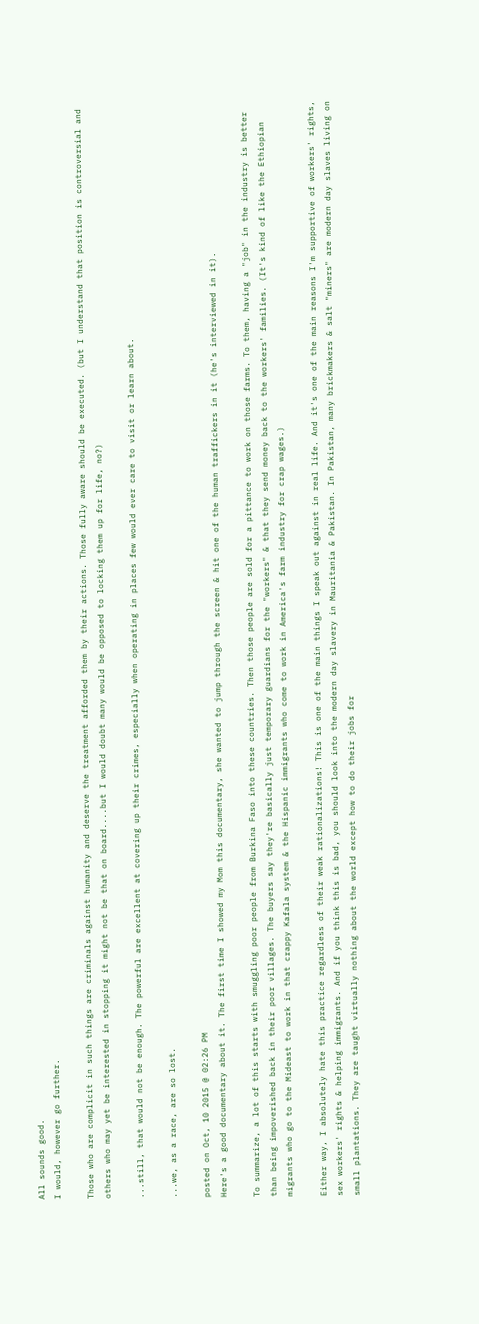All sounds good.
I would, however go further.

Those who are complicit in such things are criminals against humanity and deserve the treatment afforded them by their actions. Those fully aware should be executed. (but I understand that position is controversial and others who may yet be interested in stopping it might not be that on board....but I would doubt many would be opposed to locking them up for life, no?)

...still, that would not be enough. The powerful are excellent at covering up their crimes, especially when operating in places few would ever care to visit or learn about.

...we, as a race, are so lost.

posted on Oct, 10 2015 @ 02:26 PM
Here's a good documentary about it. The first time I showed my Mom this documentary, she wanted to jump through the screen & hit one of the human traffickers in it (he's interviewed in it).

To summarize, a lot of this starts with smuggling poor people from Burkina Faso into these countries. Then those people are sold for a pittance to work on those farms. To them, having a "job" in the industry is better than being impoverished back in their poor villages. The buyers say they're basically just temporary guardians for the "workers" & that they send money back to the workers' families. (It's kind of like the Ethiopian migrants who go to the Mideast to work in that crappy Kafala system & the Hispanic immigrants who come to work in America's farm industry for crap wages.)

Either way, I absolutely hate this practice regardless of their weak rationalizations! This is one of the main things I speak out against in real life. And it's one of the main reasons I'm supportive of workers' rights, sex workers' rights & helping immigrants. And if you think this is bad, you should look into the modern day slavery in Mauritania & Pakistan. In Pakistan, many brickmakers & salt "miners" are modern day slaves living on small plantations. They are taught virtually nothing about the world except how to do their jobs for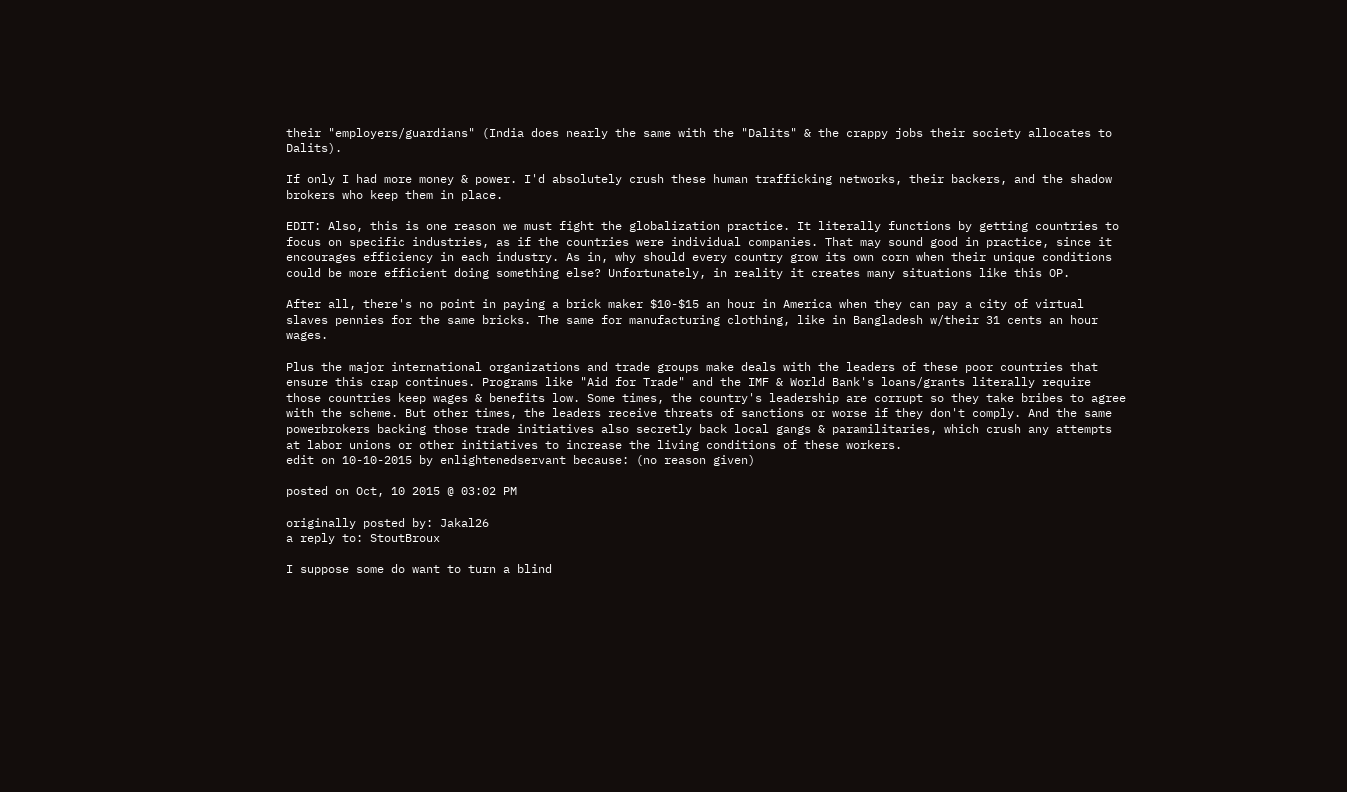their "employers/guardians" (India does nearly the same with the "Dalits" & the crappy jobs their society allocates to Dalits).

If only I had more money & power. I'd absolutely crush these human trafficking networks, their backers, and the shadow brokers who keep them in place.

EDIT: Also, this is one reason we must fight the globalization practice. It literally functions by getting countries to focus on specific industries, as if the countries were individual companies. That may sound good in practice, since it encourages efficiency in each industry. As in, why should every country grow its own corn when their unique conditions could be more efficient doing something else? Unfortunately, in reality it creates many situations like this OP.

After all, there's no point in paying a brick maker $10-$15 an hour in America when they can pay a city of virtual slaves pennies for the same bricks. The same for manufacturing clothing, like in Bangladesh w/their 31 cents an hour wages.

Plus the major international organizations and trade groups make deals with the leaders of these poor countries that ensure this crap continues. Programs like "Aid for Trade" and the IMF & World Bank's loans/grants literally require those countries keep wages & benefits low. Some times, the country's leadership are corrupt so they take bribes to agree with the scheme. But other times, the leaders receive threats of sanctions or worse if they don't comply. And the same powerbrokers backing those trade initiatives also secretly back local gangs & paramilitaries, which crush any attempts at labor unions or other initiatives to increase the living conditions of these workers.
edit on 10-10-2015 by enlightenedservant because: (no reason given)

posted on Oct, 10 2015 @ 03:02 PM

originally posted by: Jakal26
a reply to: StoutBroux

I suppose some do want to turn a blind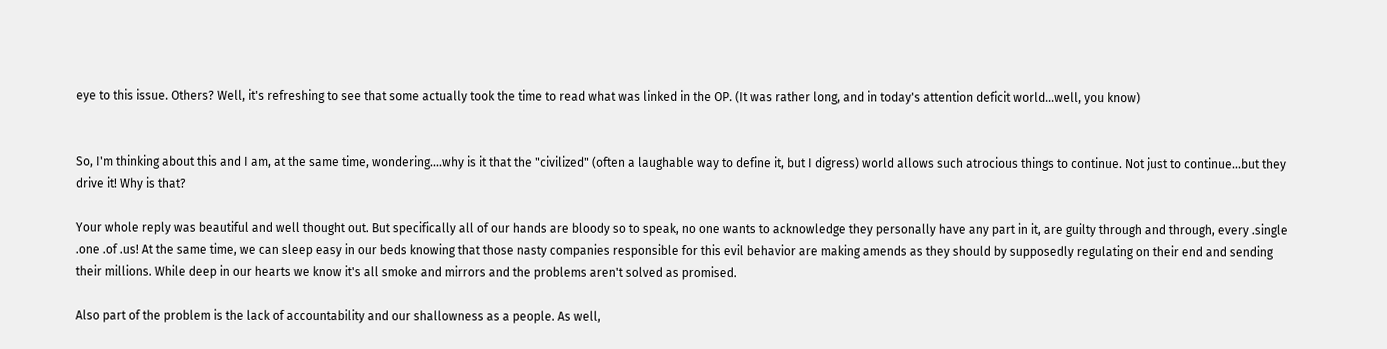eye to this issue. Others? Well, it's refreshing to see that some actually took the time to read what was linked in the OP. (It was rather long, and in today's attention deficit world...well, you know)


So, I'm thinking about this and I am, at the same time, wondering....why is it that the "civilized" (often a laughable way to define it, but I digress) world allows such atrocious things to continue. Not just to continue...but they drive it! Why is that?

Your whole reply was beautiful and well thought out. But specifically all of our hands are bloody so to speak, no one wants to acknowledge they personally have any part in it, are guilty through and through, every .single .one .of .us! At the same time, we can sleep easy in our beds knowing that those nasty companies responsible for this evil behavior are making amends as they should by supposedly regulating on their end and sending their millions. While deep in our hearts we know it's all smoke and mirrors and the problems aren't solved as promised.

Also part of the problem is the lack of accountability and our shallowness as a people. As well,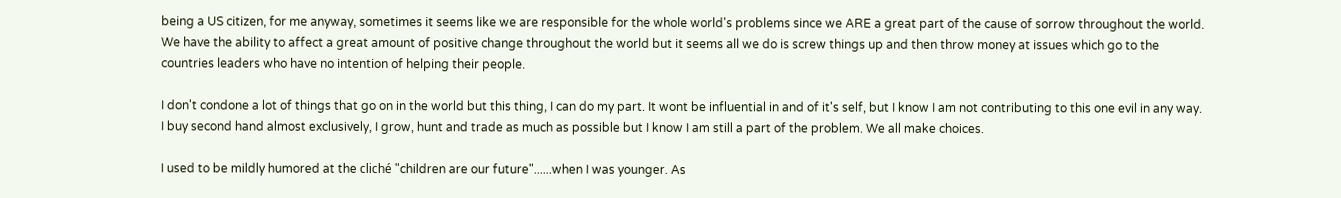being a US citizen, for me anyway, sometimes it seems like we are responsible for the whole world's problems since we ARE a great part of the cause of sorrow throughout the world. We have the ability to affect a great amount of positive change throughout the world but it seems all we do is screw things up and then throw money at issues which go to the countries leaders who have no intention of helping their people.

I don't condone a lot of things that go on in the world but this thing, I can do my part. It wont be influential in and of it's self, but I know I am not contributing to this one evil in any way. I buy second hand almost exclusively, I grow, hunt and trade as much as possible but I know I am still a part of the problem. We all make choices.

I used to be mildly humored at the cliché "children are our future"......when I was younger. As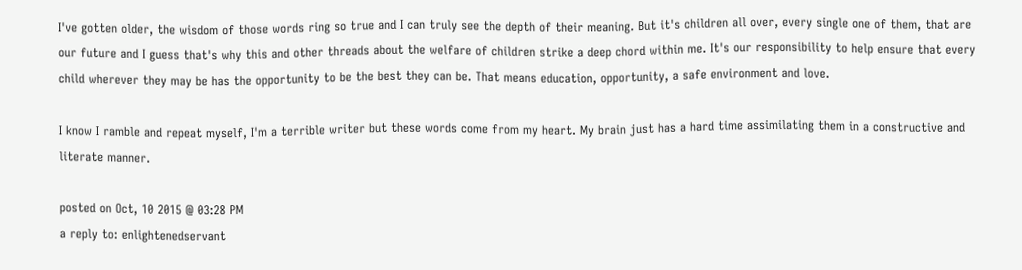I've gotten older, the wisdom of those words ring so true and I can truly see the depth of their meaning. But it's children all over, every single one of them, that are our future and I guess that's why this and other threads about the welfare of children strike a deep chord within me. It's our responsibility to help ensure that every child wherever they may be has the opportunity to be the best they can be. That means education, opportunity, a safe environment and love.

I know I ramble and repeat myself, I'm a terrible writer but these words come from my heart. My brain just has a hard time assimilating them in a constructive and literate manner.

posted on Oct, 10 2015 @ 03:28 PM
a reply to: enlightenedservant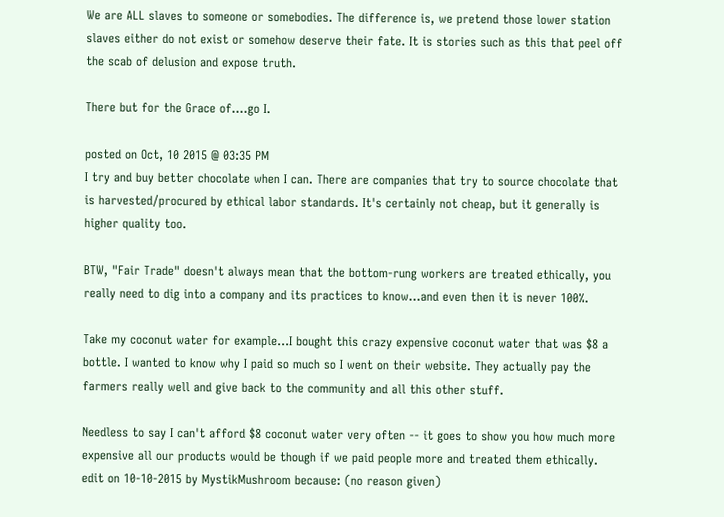We are ALL slaves to someone or somebodies. The difference is, we pretend those lower station slaves either do not exist or somehow deserve their fate. It is stories such as this that peel off the scab of delusion and expose truth.

There but for the Grace of....go I.

posted on Oct, 10 2015 @ 03:35 PM
I try and buy better chocolate when I can. There are companies that try to source chocolate that is harvested/procured by ethical labor standards. It's certainly not cheap, but it generally is higher quality too.

BTW, "Fair Trade" doesn't always mean that the bottom-rung workers are treated ethically, you really need to dig into a company and its practices to know...and even then it is never 100%.

Take my coconut water for example...I bought this crazy expensive coconut water that was $8 a bottle. I wanted to know why I paid so much so I went on their website. They actually pay the farmers really well and give back to the community and all this other stuff.

Needless to say I can't afford $8 coconut water very often -- it goes to show you how much more expensive all our products would be though if we paid people more and treated them ethically.
edit on 10-10-2015 by MystikMushroom because: (no reason given)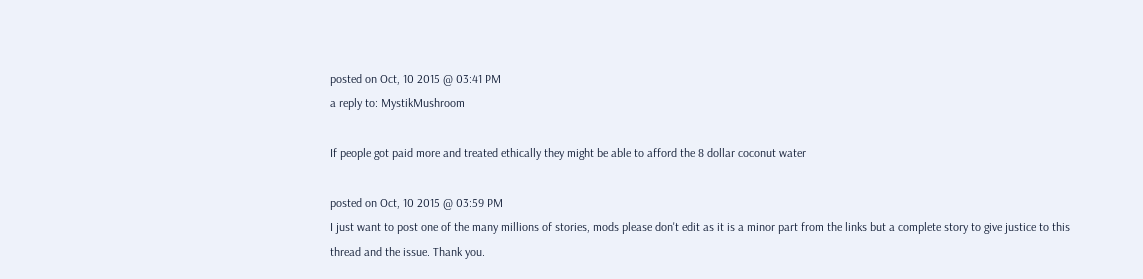posted on Oct, 10 2015 @ 03:41 PM
a reply to: MystikMushroom

If people got paid more and treated ethically they might be able to afford the 8 dollar coconut water

posted on Oct, 10 2015 @ 03:59 PM
I just want to post one of the many millions of stories, mods please don't edit as it is a minor part from the links but a complete story to give justice to this thread and the issue. Thank you.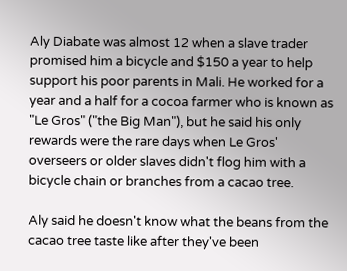Aly Diabate was almost 12 when a slave trader promised him a bicycle and $150 a year to help support his poor parents in Mali. He worked for a year and a half for a cocoa farmer who is known as "Le Gros" ("the Big Man"), but he said his only rewards were the rare days when Le Gros' overseers or older slaves didn't flog him with a bicycle chain or branches from a cacao tree.

Aly said he doesn't know what the beans from the cacao tree taste like after they've been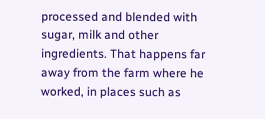processed and blended with sugar, milk and other ingredients. That happens far away from the farm where he worked, in places such as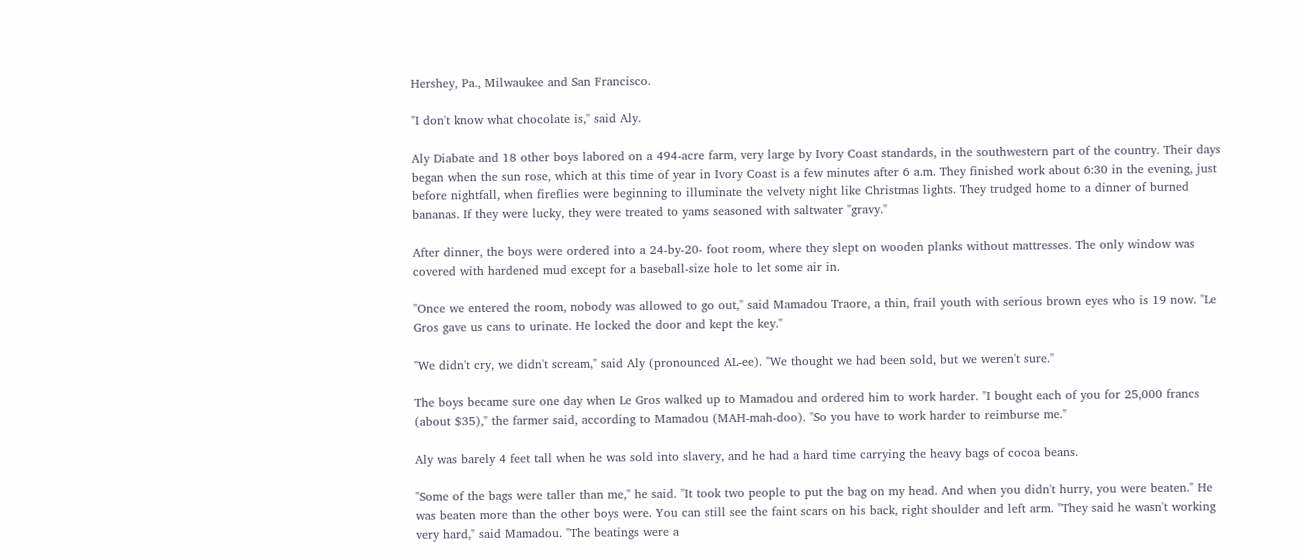Hershey, Pa., Milwaukee and San Francisco.

"I don't know what chocolate is," said Aly.

Aly Diabate and 18 other boys labored on a 494-acre farm, very large by Ivory Coast standards, in the southwestern part of the country. Their days began when the sun rose, which at this time of year in Ivory Coast is a few minutes after 6 a.m. They finished work about 6:30 in the evening, just before nightfall, when fireflies were beginning to illuminate the velvety night like Christmas lights. They trudged home to a dinner of burned bananas. If they were lucky, they were treated to yams seasoned with saltwater "gravy."

After dinner, the boys were ordered into a 24-by-20- foot room, where they slept on wooden planks without mattresses. The only window was covered with hardened mud except for a baseball-size hole to let some air in.

"Once we entered the room, nobody was allowed to go out," said Mamadou Traore, a thin, frail youth with serious brown eyes who is 19 now. "Le Gros gave us cans to urinate. He locked the door and kept the key."

"We didn't cry, we didn't scream," said Aly (pronounced AL-ee). "We thought we had been sold, but we weren't sure."

The boys became sure one day when Le Gros walked up to Mamadou and ordered him to work harder. "I bought each of you for 25,000 francs (about $35)," the farmer said, according to Mamadou (MAH-mah-doo). "So you have to work harder to reimburse me."

Aly was barely 4 feet tall when he was sold into slavery, and he had a hard time carrying the heavy bags of cocoa beans.

"Some of the bags were taller than me," he said. "It took two people to put the bag on my head. And when you didn't hurry, you were beaten." He was beaten more than the other boys were. You can still see the faint scars on his back, right shoulder and left arm. "They said he wasn't working very hard," said Mamadou. "The beatings were a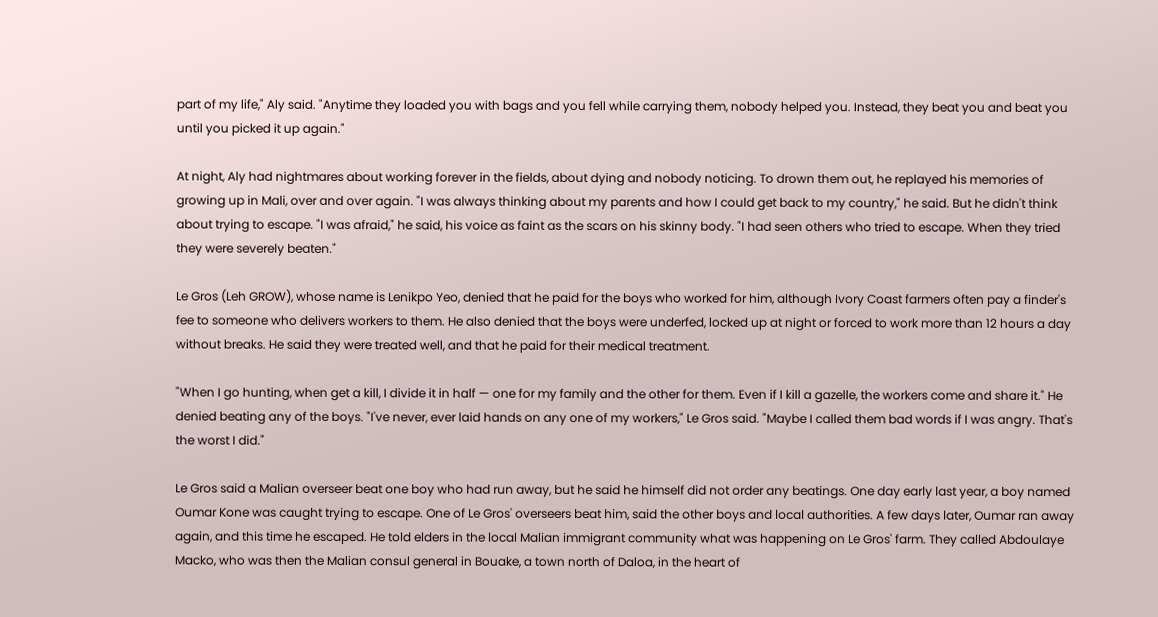part of my life," Aly said. "Anytime they loaded you with bags and you fell while carrying them, nobody helped you. Instead, they beat you and beat you until you picked it up again."

At night, Aly had nightmares about working forever in the fields, about dying and nobody noticing. To drown them out, he replayed his memories of growing up in Mali, over and over again. "I was always thinking about my parents and how I could get back to my country," he said. But he didn't think about trying to escape. "I was afraid," he said, his voice as faint as the scars on his skinny body. "I had seen others who tried to escape. When they tried they were severely beaten."

Le Gros (Leh GROW), whose name is Lenikpo Yeo, denied that he paid for the boys who worked for him, although Ivory Coast farmers often pay a finder's fee to someone who delivers workers to them. He also denied that the boys were underfed, locked up at night or forced to work more than 12 hours a day without breaks. He said they were treated well, and that he paid for their medical treatment.

"When I go hunting, when get a kill, I divide it in half — one for my family and the other for them. Even if I kill a gazelle, the workers come and share it." He denied beating any of the boys. "I've never, ever laid hands on any one of my workers," Le Gros said. "Maybe I called them bad words if I was angry. That's the worst I did."

Le Gros said a Malian overseer beat one boy who had run away, but he said he himself did not order any beatings. One day early last year, a boy named Oumar Kone was caught trying to escape. One of Le Gros' overseers beat him, said the other boys and local authorities. A few days later, Oumar ran away again, and this time he escaped. He told elders in the local Malian immigrant community what was happening on Le Gros' farm. They called Abdoulaye Macko, who was then the Malian consul general in Bouake, a town north of Daloa, in the heart of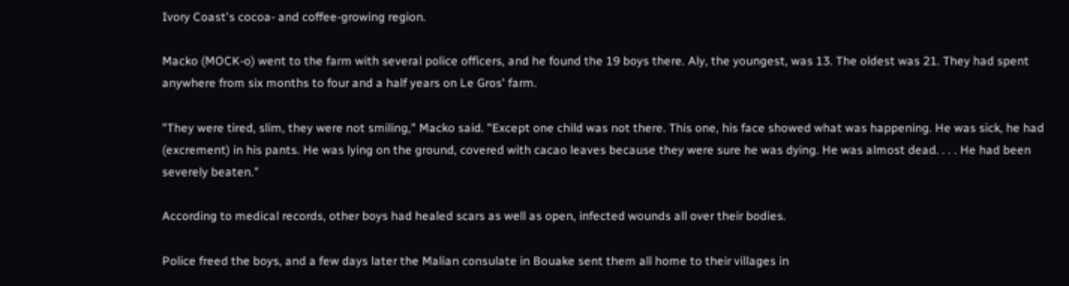Ivory Coast's cocoa- and coffee-growing region.

Macko (MOCK-o) went to the farm with several police officers, and he found the 19 boys there. Aly, the youngest, was 13. The oldest was 21. They had spent anywhere from six months to four and a half years on Le Gros' farm.

"They were tired, slim, they were not smiling," Macko said. "Except one child was not there. This one, his face showed what was happening. He was sick, he had (excrement) in his pants. He was lying on the ground, covered with cacao leaves because they were sure he was dying. He was almost dead. . . . He had been severely beaten."

According to medical records, other boys had healed scars as well as open, infected wounds all over their bodies.

Police freed the boys, and a few days later the Malian consulate in Bouake sent them all home to their villages in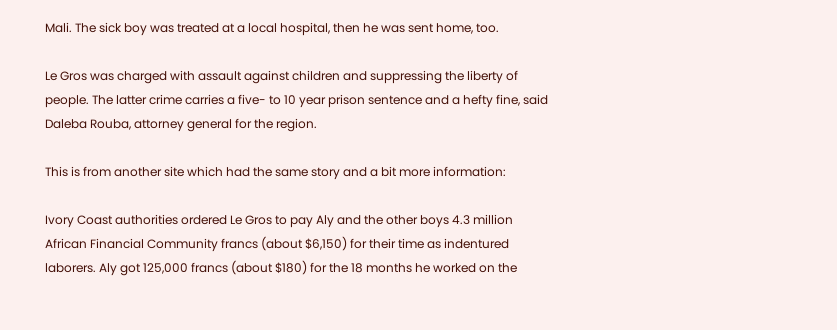Mali. The sick boy was treated at a local hospital, then he was sent home, too.

Le Gros was charged with assault against children and suppressing the liberty of people. The latter crime carries a five- to 10 year prison sentence and a hefty fine, said Daleba Rouba, attorney general for the region.

This is from another site which had the same story and a bit more information:

Ivory Coast authorities ordered Le Gros to pay Aly and the other boys 4.3 million African Financial Community francs (about $6,150) for their time as indentured laborers. Aly got 125,000 francs (about $180) for the 18 months he worked on the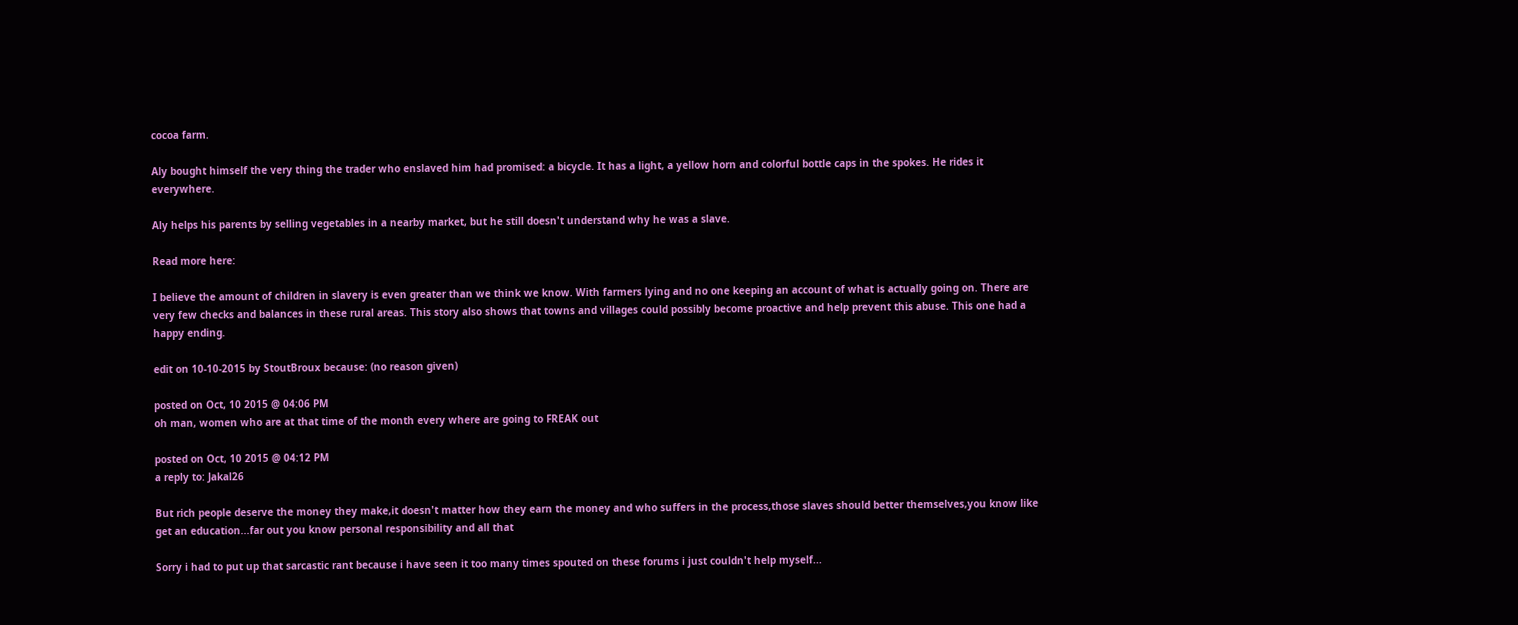cocoa farm.

Aly bought himself the very thing the trader who enslaved him had promised: a bicycle. It has a light, a yellow horn and colorful bottle caps in the spokes. He rides it everywhere.

Aly helps his parents by selling vegetables in a nearby market, but he still doesn't understand why he was a slave.

Read more here:

I believe the amount of children in slavery is even greater than we think we know. With farmers lying and no one keeping an account of what is actually going on. There are very few checks and balances in these rural areas. This story also shows that towns and villages could possibly become proactive and help prevent this abuse. This one had a happy ending.

edit on 10-10-2015 by StoutBroux because: (no reason given)

posted on Oct, 10 2015 @ 04:06 PM
oh man, women who are at that time of the month every where are going to FREAK out

posted on Oct, 10 2015 @ 04:12 PM
a reply to: Jakal26

But rich people deserve the money they make,it doesn't matter how they earn the money and who suffers in the process,those slaves should better themselves,you know like get an education...far out you know personal responsibility and all that

Sorry i had to put up that sarcastic rant because i have seen it too many times spouted on these forums i just couldn't help myself...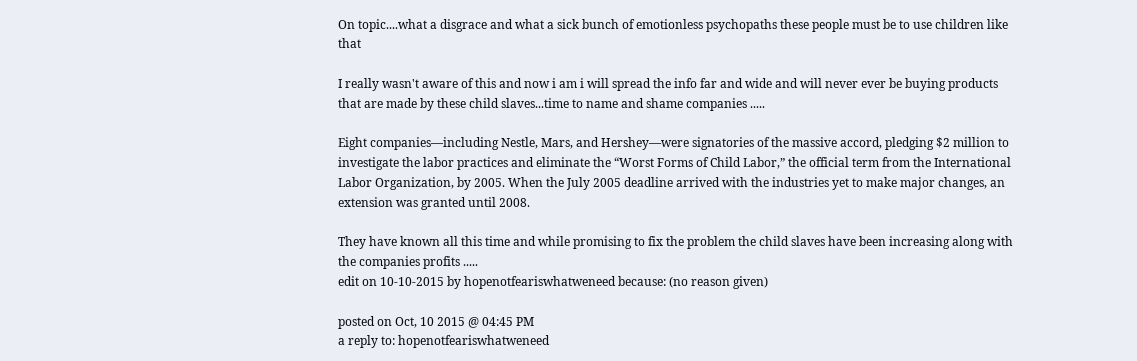On topic....what a disgrace and what a sick bunch of emotionless psychopaths these people must be to use children like that

I really wasn't aware of this and now i am i will spread the info far and wide and will never ever be buying products that are made by these child slaves...time to name and shame companies .....

Eight companies—including Nestle, Mars, and Hershey—were signatories of the massive accord, pledging $2 million to investigate the labor practices and eliminate the “Worst Forms of Child Labor,” the official term from the International Labor Organization, by 2005. When the July 2005 deadline arrived with the industries yet to make major changes, an extension was granted until 2008.

They have known all this time and while promising to fix the problem the child slaves have been increasing along with the companies profits .....
edit on 10-10-2015 by hopenotfeariswhatweneed because: (no reason given)

posted on Oct, 10 2015 @ 04:45 PM
a reply to: hopenotfeariswhatweneed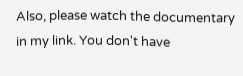Also, please watch the documentary in my link. You don't have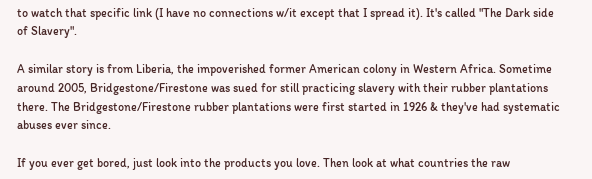to watch that specific link (I have no connections w/it except that I spread it). It's called "The Dark side of Slavery".

A similar story is from Liberia, the impoverished former American colony in Western Africa. Sometime around 2005, Bridgestone/Firestone was sued for still practicing slavery with their rubber plantations there. The Bridgestone/Firestone rubber plantations were first started in 1926 & they've had systematic abuses ever since.

If you ever get bored, just look into the products you love. Then look at what countries the raw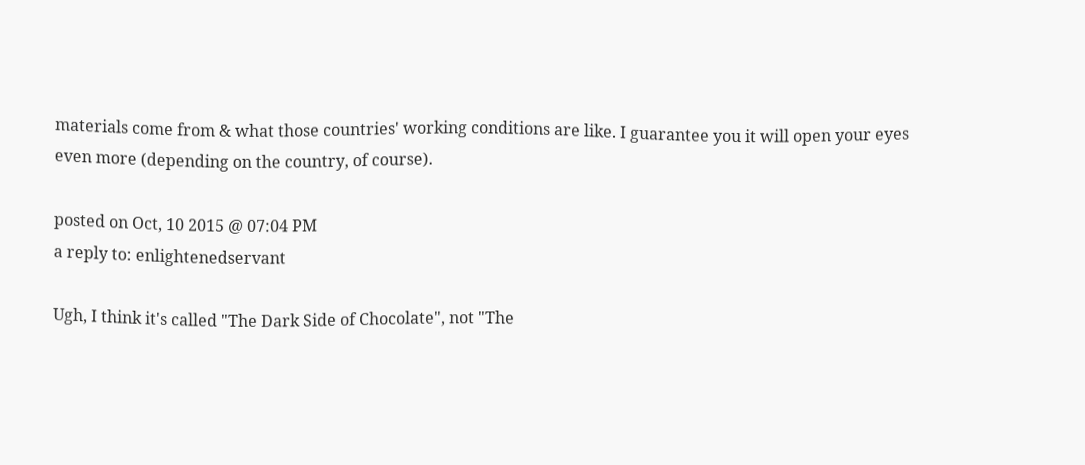materials come from & what those countries' working conditions are like. I guarantee you it will open your eyes even more (depending on the country, of course).

posted on Oct, 10 2015 @ 07:04 PM
a reply to: enlightenedservant

Ugh, I think it's called "The Dark Side of Chocolate", not "The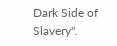Dark Side of Slavery".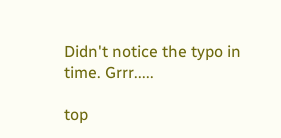Didn't notice the typo in time. Grrr.....

top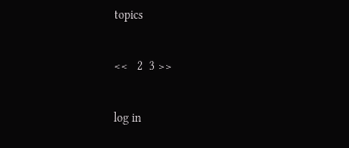topics

<<   2  3 >>

log in